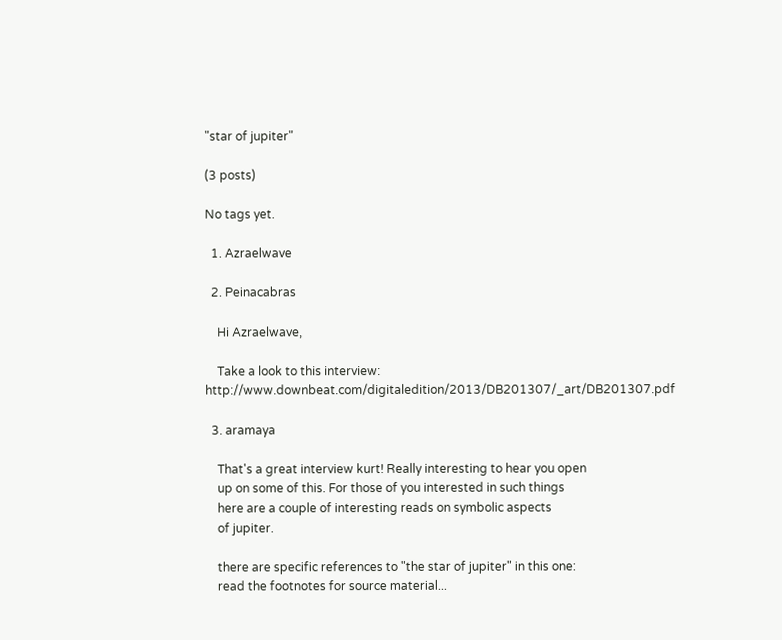"star of jupiter"

(3 posts)

No tags yet.

  1. Azraelwave

  2. Peinacabras

    Hi Azraelwave,

    Take a look to this interview: http://www.downbeat.com/digitaledition/2013/DB201307/_art/DB201307.pdf

  3. aramaya

    That's a great interview kurt! Really interesting to hear you open
    up on some of this. For those of you interested in such things
    here are a couple of interesting reads on symbolic aspects
    of jupiter.

    there are specific references to "the star of jupiter" in this one:
    read the footnotes for source material...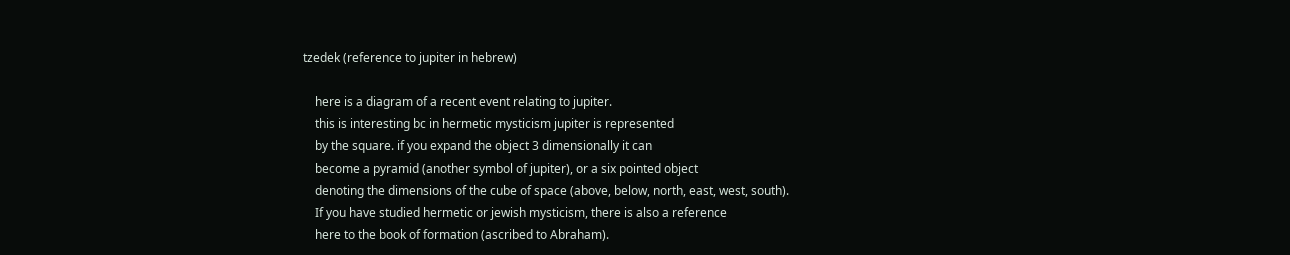tzedek (reference to jupiter in hebrew)

    here is a diagram of a recent event relating to jupiter.
    this is interesting bc in hermetic mysticism jupiter is represented
    by the square. if you expand the object 3 dimensionally it can
    become a pyramid (another symbol of jupiter), or a six pointed object
    denoting the dimensions of the cube of space (above, below, north, east, west, south).
    If you have studied hermetic or jewish mysticism, there is also a reference
    here to the book of formation (ascribed to Abraham).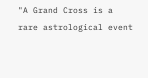"A Grand Cross is a rare astrological event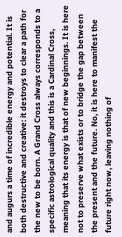and augurs a time of incredible energy and potential. It is both destructive and creative: it destroys to clear a path for the new to be born. A Grand Cross always corresponds to a specific astrological quality and this is a Cardinal Cross, meaning that its energy is that of new beginnings. It is here not to preserve what exists or to bridge the gap between the present and the future. No, it is here to manifest the future right now, leaving nothing of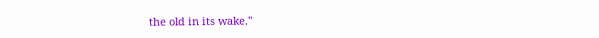the old in its wake."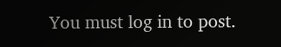You must log in to post.